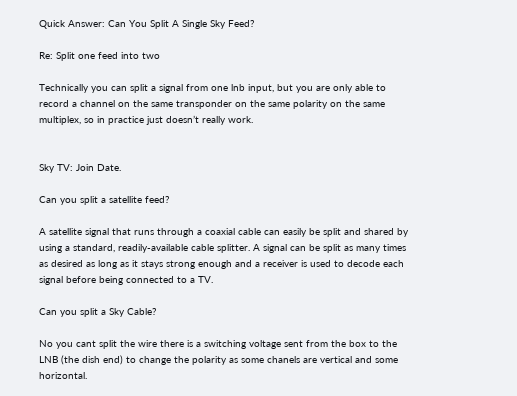Quick Answer: Can You Split A Single Sky Feed?

Re: Split one feed into two

Technically you can split a signal from one lnb input, but you are only able to record a channel on the same transponder on the same polarity on the same multiplex, so in practice just doesn’t really work.


Sky TV: Join Date.

Can you split a satellite feed?

A satellite signal that runs through a coaxial cable can easily be split and shared by using a standard, readily-available cable splitter. A signal can be split as many times as desired as long as it stays strong enough and a receiver is used to decode each signal before being connected to a TV.

Can you split a Sky Cable?

No you cant split the wire there is a switching voltage sent from the box to the LNB (the dish end) to change the polarity as some chanels are vertical and some horizontal.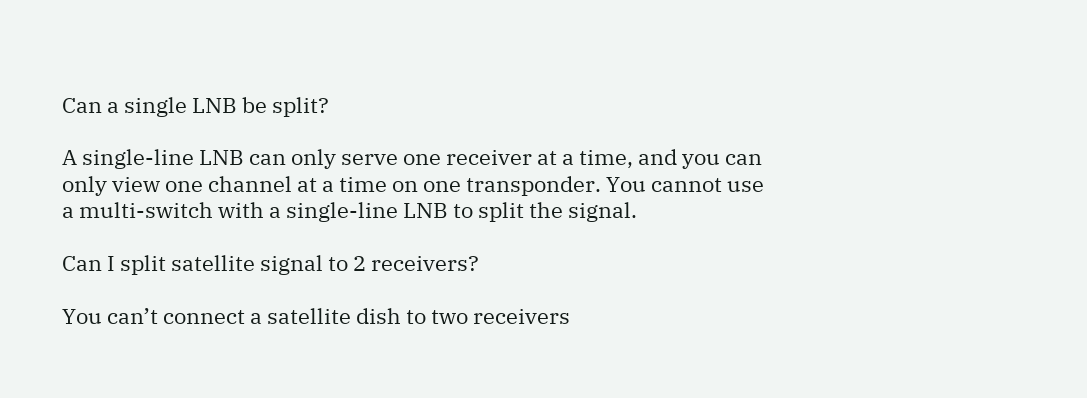Can a single LNB be split?

A single-line LNB can only serve one receiver at a time, and you can only view one channel at a time on one transponder. You cannot use a multi-switch with a single-line LNB to split the signal.

Can I split satellite signal to 2 receivers?

You can’t connect a satellite dish to two receivers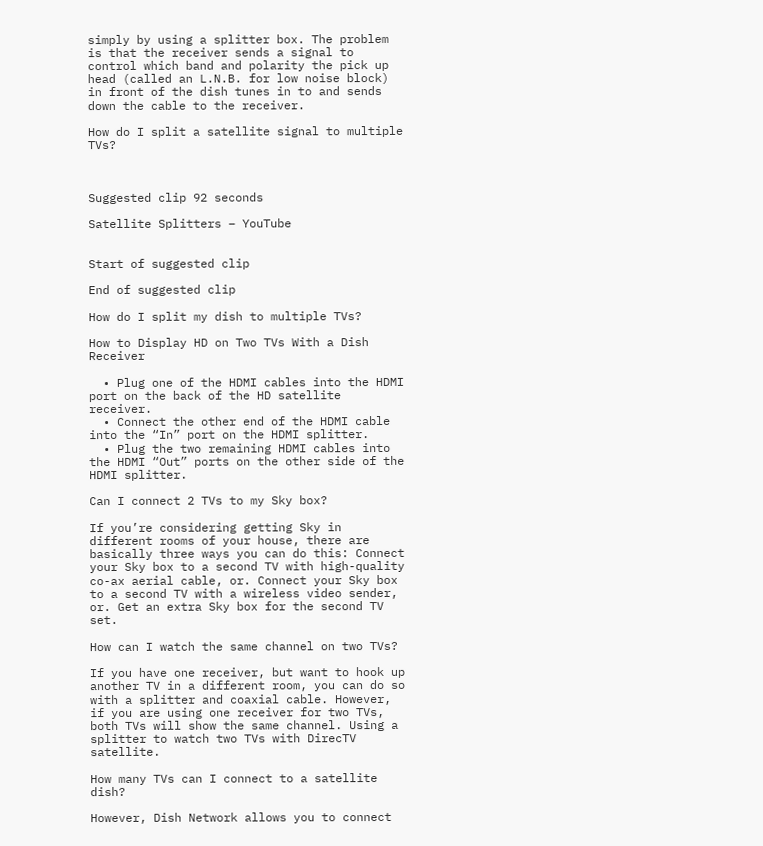simply by using a splitter box. The problem is that the receiver sends a signal to control which band and polarity the pick up head (called an L.N.B. for low noise block) in front of the dish tunes in to and sends down the cable to the receiver.

How do I split a satellite signal to multiple TVs?



Suggested clip 92 seconds

Satellite Splitters – YouTube


Start of suggested clip

End of suggested clip

How do I split my dish to multiple TVs?

How to Display HD on Two TVs With a Dish Receiver

  • Plug one of the HDMI cables into the HDMI port on the back of the HD satellite receiver.
  • Connect the other end of the HDMI cable into the “In” port on the HDMI splitter.
  • Plug the two remaining HDMI cables into the HDMI “Out” ports on the other side of the HDMI splitter.

Can I connect 2 TVs to my Sky box?

If you’re considering getting Sky in different rooms of your house, there are basically three ways you can do this: Connect your Sky box to a second TV with high-quality co-ax aerial cable, or. Connect your Sky box to a second TV with a wireless video sender, or. Get an extra Sky box for the second TV set.

How can I watch the same channel on two TVs?

If you have one receiver, but want to hook up another TV in a different room, you can do so with a splitter and coaxial cable. However, if you are using one receiver for two TVs, both TVs will show the same channel. Using a splitter to watch two TVs with DirecTV satellite.

How many TVs can I connect to a satellite dish?

However, Dish Network allows you to connect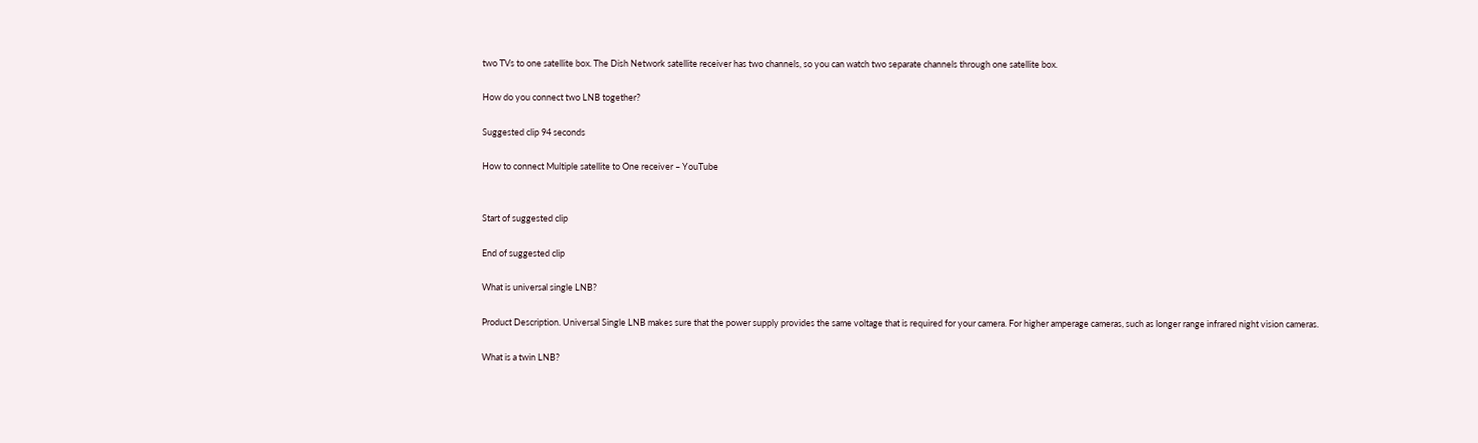two TVs to one satellite box. The Dish Network satellite receiver has two channels, so you can watch two separate channels through one satellite box.

How do you connect two LNB together?

Suggested clip 94 seconds

How to connect Multiple satellite to One receiver – YouTube


Start of suggested clip

End of suggested clip

What is universal single LNB?

Product Description. Universal Single LNB makes sure that the power supply provides the same voltage that is required for your camera. For higher amperage cameras, such as longer range infrared night vision cameras.

What is a twin LNB?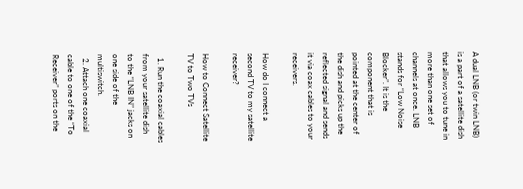A dual LNB (or twin LNB) is a part of a satellite dish that allows you to tune in more than one set of channels at once. LNB stands for “Low Noise Blocker”. It is the component that is pointed at the center of the dish and picks up the reflected signal and sends it via coax cables to your receivers.

How do I connect a second TV to my satellite receiver?

How to Connect Satellite TV to Two TVs

  1. Run the coaxial cables from your satellite dish to the “LNB IN” jacks on one side of the multiswitch.
  2. Attach one coaxial cable to one of the “To Receiver” ports on the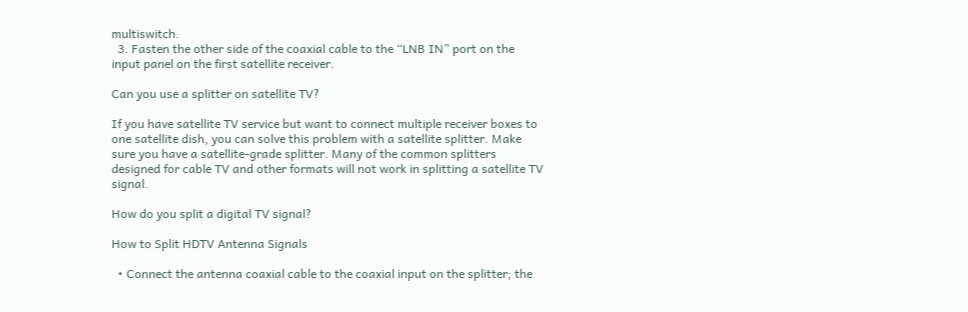multiswitch.
  3. Fasten the other side of the coaxial cable to the “LNB IN” port on the input panel on the first satellite receiver.

Can you use a splitter on satellite TV?

If you have satellite TV service but want to connect multiple receiver boxes to one satellite dish, you can solve this problem with a satellite splitter. Make sure you have a satellite-grade splitter. Many of the common splitters designed for cable TV and other formats will not work in splitting a satellite TV signal.

How do you split a digital TV signal?

How to Split HDTV Antenna Signals

  • Connect the antenna coaxial cable to the coaxial input on the splitter; the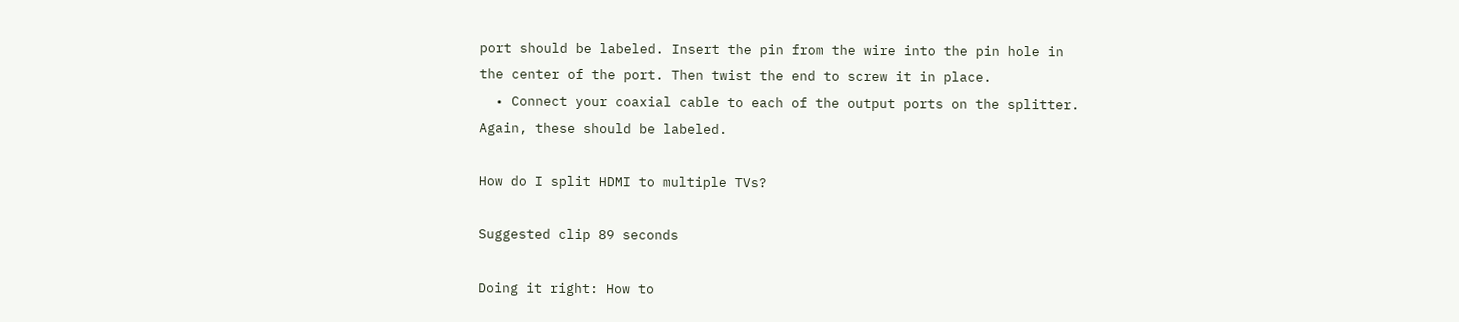port should be labeled. Insert the pin from the wire into the pin hole in the center of the port. Then twist the end to screw it in place.
  • Connect your coaxial cable to each of the output ports on the splitter. Again, these should be labeled.

How do I split HDMI to multiple TVs?

Suggested clip 89 seconds

Doing it right: How to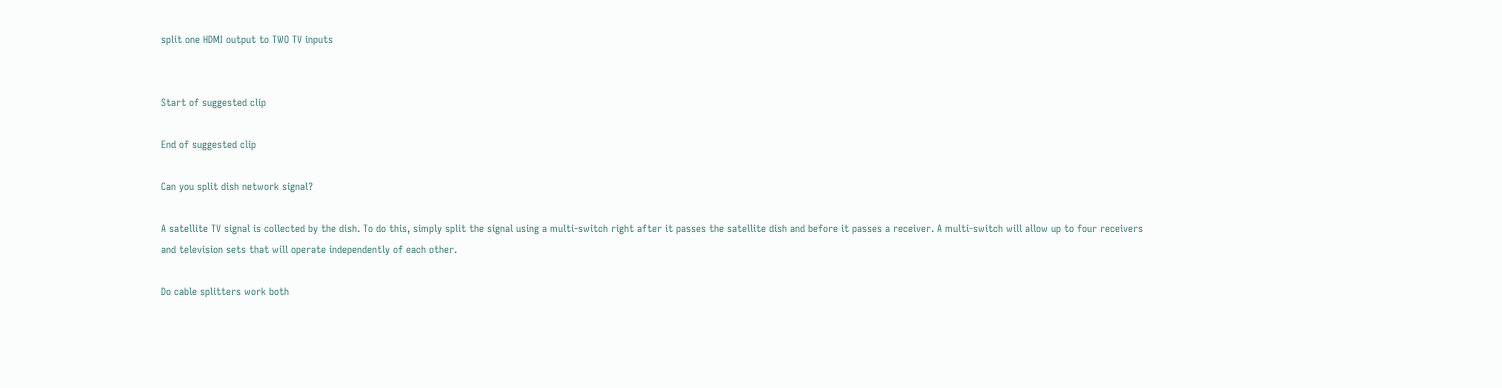split one HDMI output to TWO TV inputs


Start of suggested clip

End of suggested clip

Can you split dish network signal?

A satellite TV signal is collected by the dish. To do this, simply split the signal using a multi-switch right after it passes the satellite dish and before it passes a receiver. A multi-switch will allow up to four receivers and television sets that will operate independently of each other.

Do cable splitters work both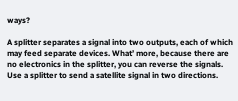ways?

A splitter separates a signal into two outputs, each of which may feed separate devices. What’ more, because there are no electronics in the splitter, you can reverse the signals. Use a splitter to send a satellite signal in two directions.